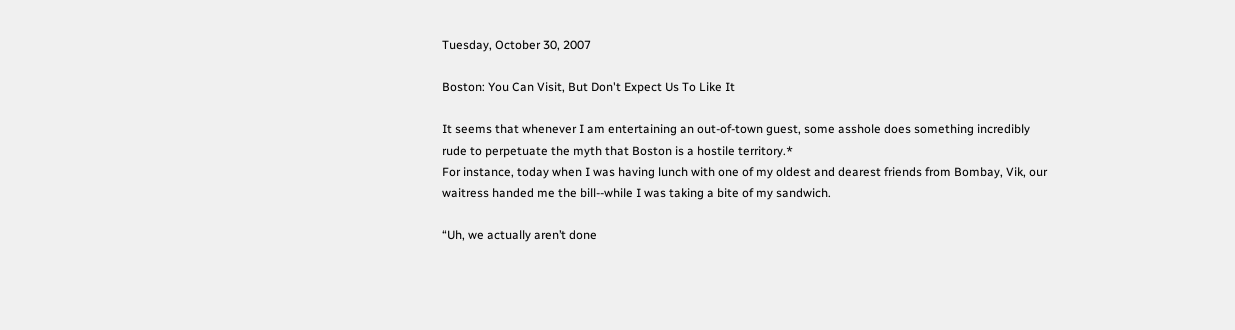Tuesday, October 30, 2007

Boston: You Can Visit, But Don't Expect Us To Like It

It seems that whenever I am entertaining an out-of-town guest, some asshole does something incredibly rude to perpetuate the myth that Boston is a hostile territory.*
For instance, today when I was having lunch with one of my oldest and dearest friends from Bombay, Vik, our waitress handed me the bill--while I was taking a bite of my sandwich.

“Uh, we actually aren’t done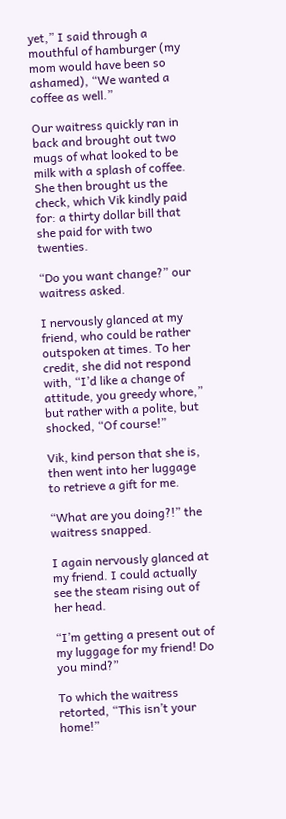yet,” I said through a mouthful of hamburger (my mom would have been so ashamed), “We wanted a coffee as well.”

Our waitress quickly ran in back and brought out two mugs of what looked to be milk with a splash of coffee. She then brought us the check, which Vik kindly paid for: a thirty dollar bill that she paid for with two twenties.

“Do you want change?” our waitress asked.

I nervously glanced at my friend, who could be rather outspoken at times. To her credit, she did not respond with, “I’d like a change of attitude, you greedy whore,” but rather with a polite, but shocked, “Of course!”

Vik, kind person that she is, then went into her luggage to retrieve a gift for me.

“What are you doing?!” the waitress snapped.

I again nervously glanced at my friend. I could actually see the steam rising out of her head.

“I’m getting a present out of my luggage for my friend! Do you mind?”

To which the waitress retorted, “This isn’t your home!”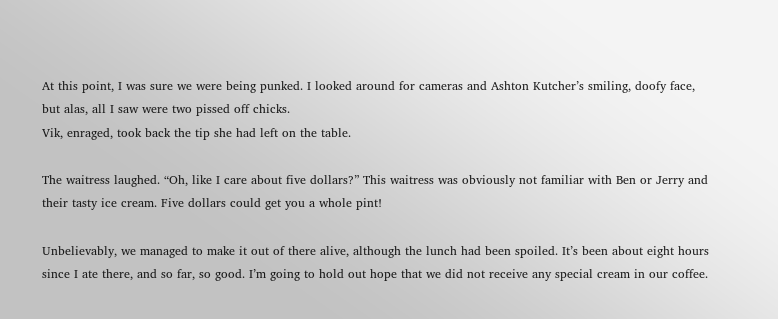At this point, I was sure we were being punked. I looked around for cameras and Ashton Kutcher’s smiling, doofy face, but alas, all I saw were two pissed off chicks.
Vik, enraged, took back the tip she had left on the table.

The waitress laughed. “Oh, like I care about five dollars?” This waitress was obviously not familiar with Ben or Jerry and their tasty ice cream. Five dollars could get you a whole pint!

Unbelievably, we managed to make it out of there alive, although the lunch had been spoiled. It’s been about eight hours since I ate there, and so far, so good. I’m going to hold out hope that we did not receive any special cream in our coffee.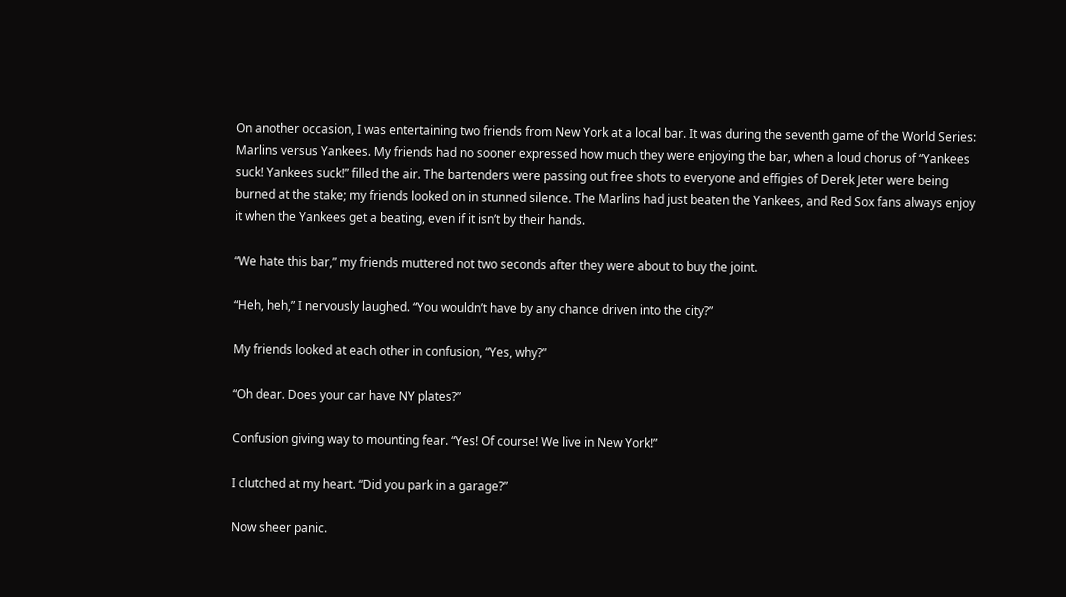On another occasion, I was entertaining two friends from New York at a local bar. It was during the seventh game of the World Series: Marlins versus Yankees. My friends had no sooner expressed how much they were enjoying the bar, when a loud chorus of “Yankees suck! Yankees suck!” filled the air. The bartenders were passing out free shots to everyone and effigies of Derek Jeter were being burned at the stake; my friends looked on in stunned silence. The Marlins had just beaten the Yankees, and Red Sox fans always enjoy it when the Yankees get a beating, even if it isn’t by their hands.

“We hate this bar,” my friends muttered not two seconds after they were about to buy the joint.

“Heh, heh,” I nervously laughed. “You wouldn’t have by any chance driven into the city?”

My friends looked at each other in confusion, “Yes, why?”

“Oh dear. Does your car have NY plates?”

Confusion giving way to mounting fear. “Yes! Of course! We live in New York!”

I clutched at my heart. “Did you park in a garage?”

Now sheer panic.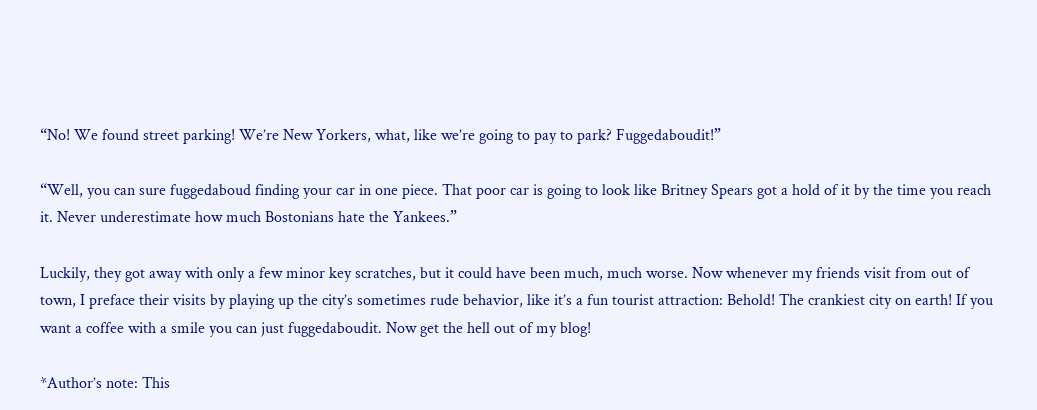“No! We found street parking! We’re New Yorkers, what, like we’re going to pay to park? Fuggedaboudit!”

“Well, you can sure fuggedaboud finding your car in one piece. That poor car is going to look like Britney Spears got a hold of it by the time you reach it. Never underestimate how much Bostonians hate the Yankees.”

Luckily, they got away with only a few minor key scratches, but it could have been much, much worse. Now whenever my friends visit from out of town, I preface their visits by playing up the city’s sometimes rude behavior, like it’s a fun tourist attraction: Behold! The crankiest city on earth! If you want a coffee with a smile you can just fuggedaboudit. Now get the hell out of my blog!

*Author’s note: This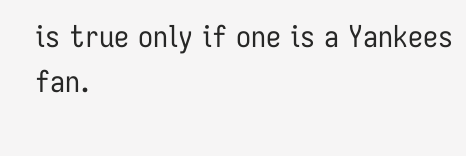is true only if one is a Yankees fan.